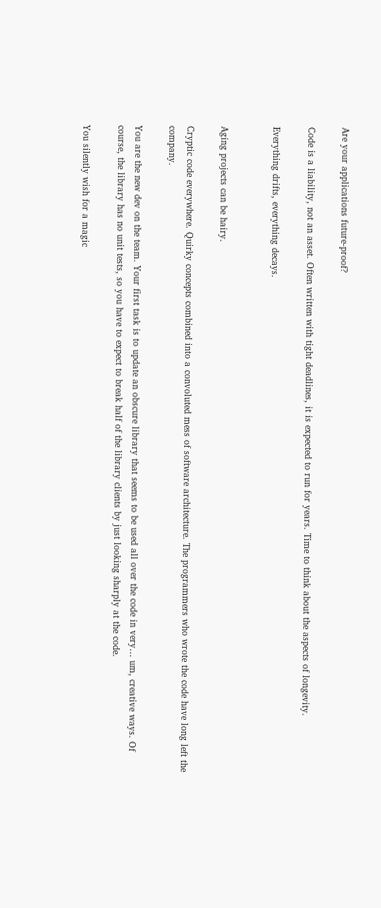Are your applications future-proof?

Code is a liability, not an asset. Often written with tight deadlines, it is expected to run for years. Time to think about the aspects of longevity.

Everything drifts, everything decays.


Aging projects can be hairy.

Cryptic code everywhere. Quirky concepts combined into a convoluted mess of software architecture. The programmers who wrote the code have long left the company.

You are the new dev on the team. Your first task is to update an obscure library that seems to be used all over the code in very… um, creative ways. Of course, the library has no unit tests, so you have to expect to break half of the library clients by just looking sharply at the code.

You silently wish for a magic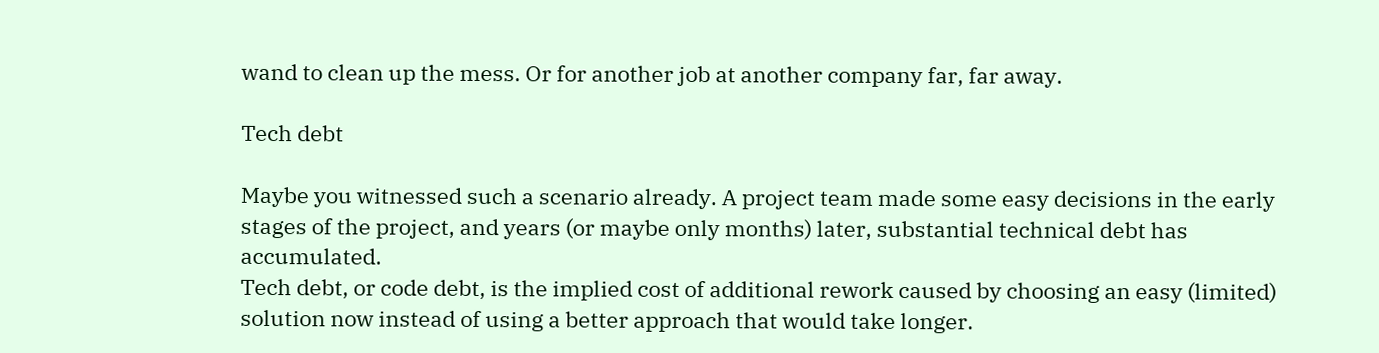wand to clean up the mess. Or for another job at another company far, far away.

Tech debt

Maybe you witnessed such a scenario already. A project team made some easy decisions in the early stages of the project, and years (or maybe only months) later, substantial technical debt has accumulated.
Tech debt, or code debt, is the implied cost of additional rework caused by choosing an easy (limited) solution now instead of using a better approach that would take longer.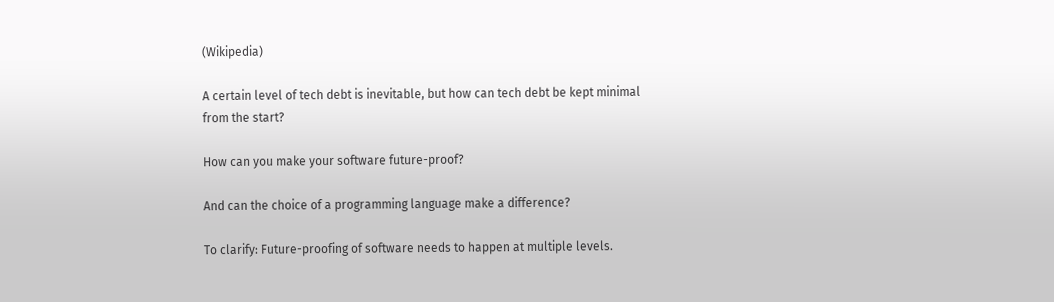(Wikipedia)

A certain level of tech debt is inevitable, but how can tech debt be kept minimal from the start?

How can you make your software future-proof?

And can the choice of a programming language make a difference?

To clarify: Future-proofing of software needs to happen at multiple levels.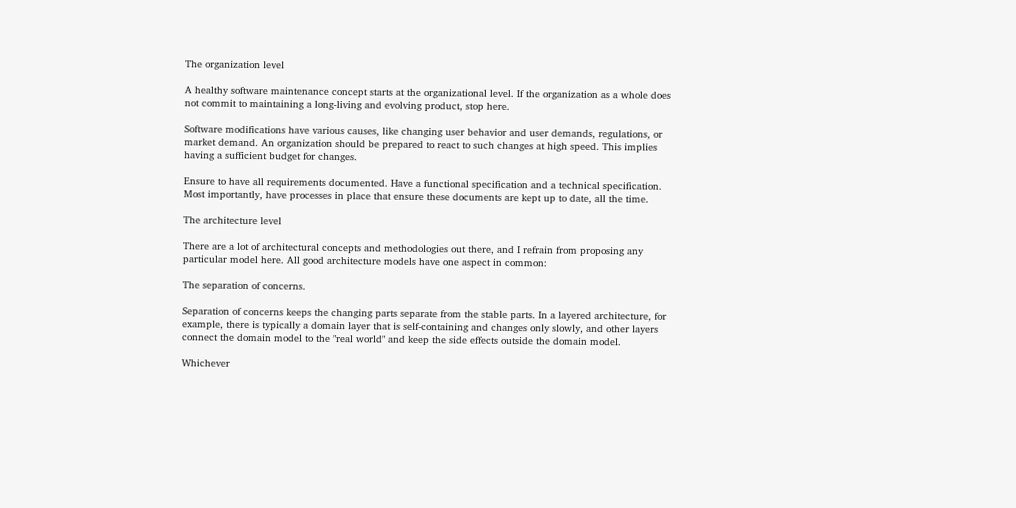The organization level

A healthy software maintenance concept starts at the organizational level. If the organization as a whole does not commit to maintaining a long-living and evolving product, stop here.

Software modifications have various causes, like changing user behavior and user demands, regulations, or market demand. An organization should be prepared to react to such changes at high speed. This implies having a sufficient budget for changes.

Ensure to have all requirements documented. Have a functional specification and a technical specification. Most importantly, have processes in place that ensure these documents are kept up to date, all the time.

The architecture level

There are a lot of architectural concepts and methodologies out there, and I refrain from proposing any particular model here. All good architecture models have one aspect in common:

The separation of concerns.

Separation of concerns keeps the changing parts separate from the stable parts. In a layered architecture, for example, there is typically a domain layer that is self-containing and changes only slowly, and other layers connect the domain model to the "real world" and keep the side effects outside the domain model.

Whichever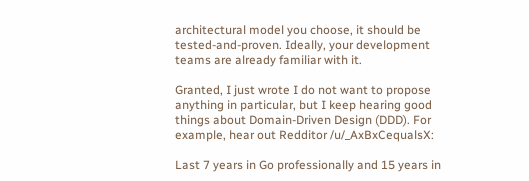architectural model you choose, it should be tested-and-proven. Ideally, your development teams are already familiar with it.

Granted, I just wrote I do not want to propose anything in particular, but I keep hearing good things about Domain-Driven Design (DDD). For example, hear out Redditor /u/_AxBxCequalsX:

Last 7 years in Go professionally and 15 years in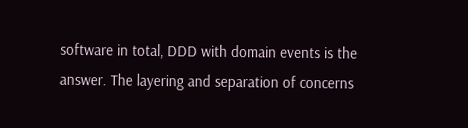software in total, DDD with domain events is the answer. The layering and separation of concerns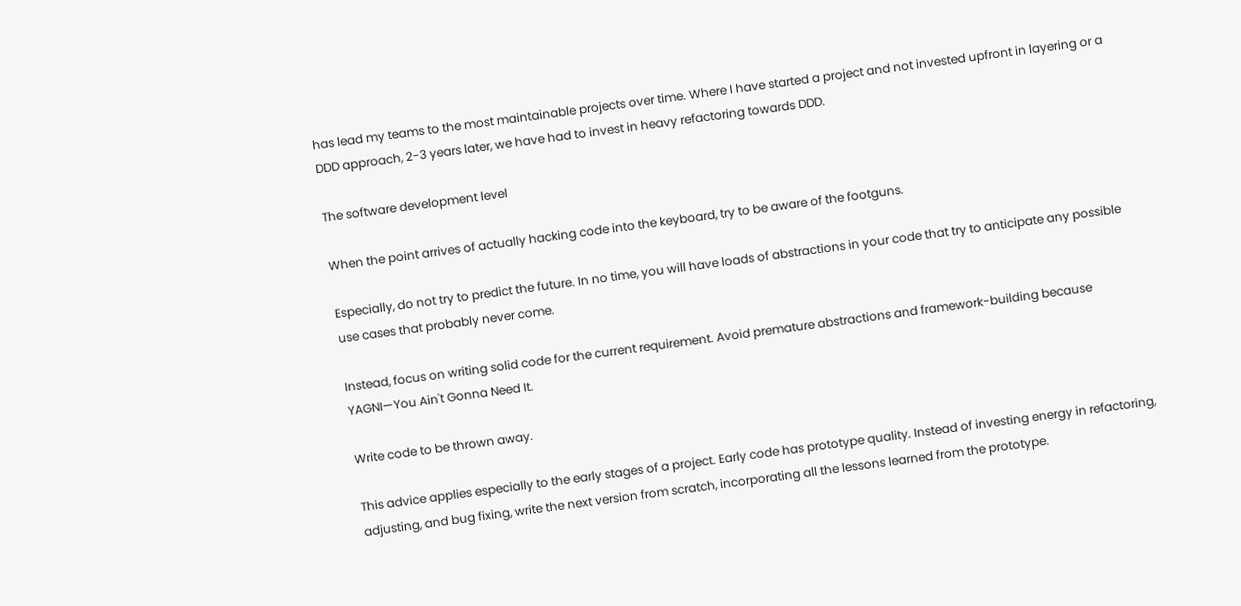has lead my teams to the most maintainable projects over time. Where I have started a project and not invested upfront in layering or a DDD approach, 2-3 years later, we have had to invest in heavy refactoring towards DDD.

The software development level

When the point arrives of actually hacking code into the keyboard, try to be aware of the footguns.

Especially, do not try to predict the future. In no time, you will have loads of abstractions in your code that try to anticipate any possible use cases that probably never come.

Instead, focus on writing solid code for the current requirement. Avoid premature abstractions and framework-building because YAGNI—You Ain't Gonna Need It.

Write code to be thrown away.

This advice applies especially to the early stages of a project. Early code has prototype quality. Instead of investing energy in refactoring, adjusting, and bug fixing, write the next version from scratch, incorporating all the lessons learned from the prototype.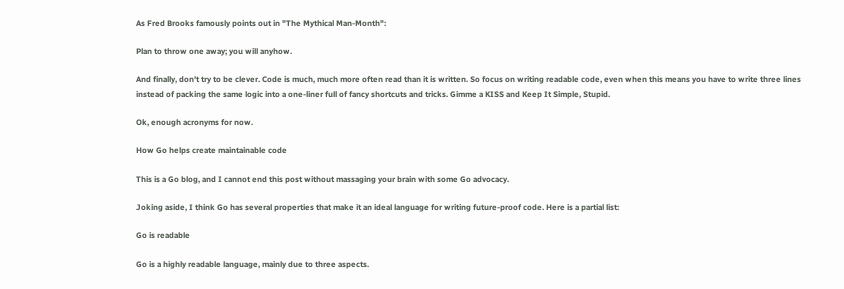As Fred Brooks famously points out in "The Mythical Man-Month":

Plan to throw one away; you will anyhow.

And finally, don't try to be clever. Code is much, much more often read than it is written. So focus on writing readable code, even when this means you have to write three lines instead of packing the same logic into a one-liner full of fancy shortcuts and tricks. Gimme a KISS and Keep It Simple, Stupid.

Ok, enough acronyms for now.

How Go helps create maintainable code

This is a Go blog, and I cannot end this post without massaging your brain with some Go advocacy.

Joking aside, I think Go has several properties that make it an ideal language for writing future-proof code. Here is a partial list:

Go is readable

Go is a highly readable language, mainly due to three aspects.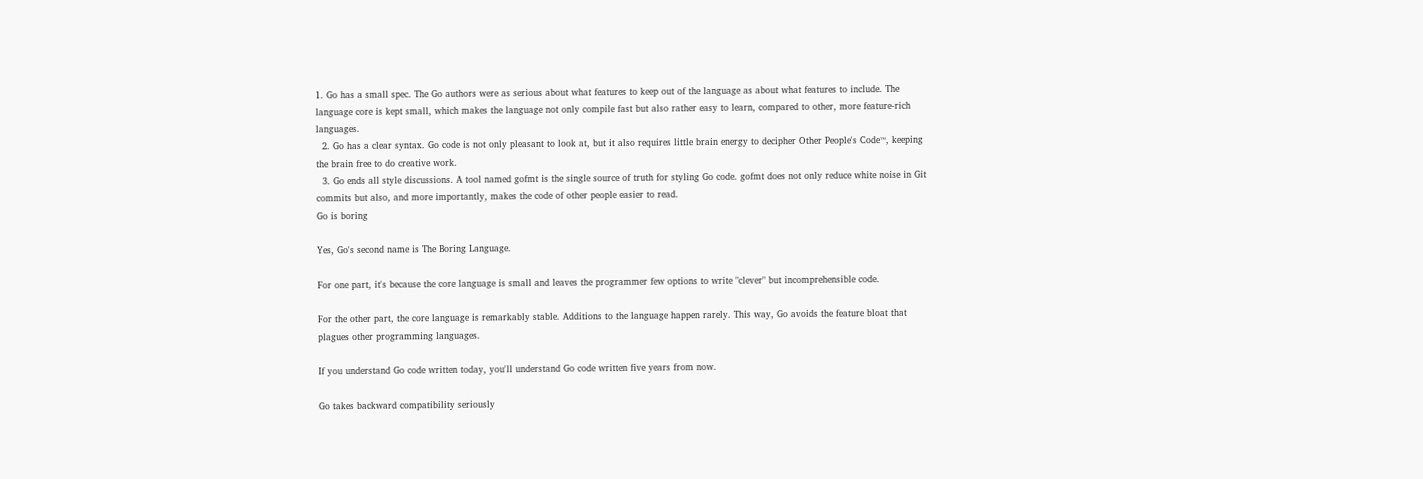1. Go has a small spec. The Go authors were as serious about what features to keep out of the language as about what features to include. The language core is kept small, which makes the language not only compile fast but also rather easy to learn, compared to other, more feature-rich languages.
  2. Go has a clear syntax. Go code is not only pleasant to look at, but it also requires little brain energy to decipher Other People's Code™, keeping the brain free to do creative work.
  3. Go ends all style discussions. A tool named gofmt is the single source of truth for styling Go code. gofmt does not only reduce white noise in Git commits but also, and more importantly, makes the code of other people easier to read.
Go is boring

Yes, Go's second name is The Boring Language.

For one part, it's because the core language is small and leaves the programmer few options to write "clever" but incomprehensible code.

For the other part, the core language is remarkably stable. Additions to the language happen rarely. This way, Go avoids the feature bloat that plagues other programming languages.

If you understand Go code written today, you'll understand Go code written five years from now.

Go takes backward compatibility seriously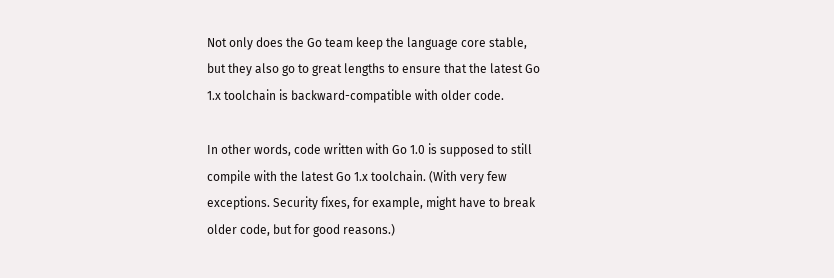Not only does the Go team keep the language core stable, but they also go to great lengths to ensure that the latest Go 1.x toolchain is backward-compatible with older code.

In other words, code written with Go 1.0 is supposed to still compile with the latest Go 1.x toolchain. (With very few exceptions. Security fixes, for example, might have to break older code, but for good reasons.)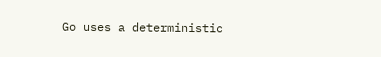Go uses a deterministic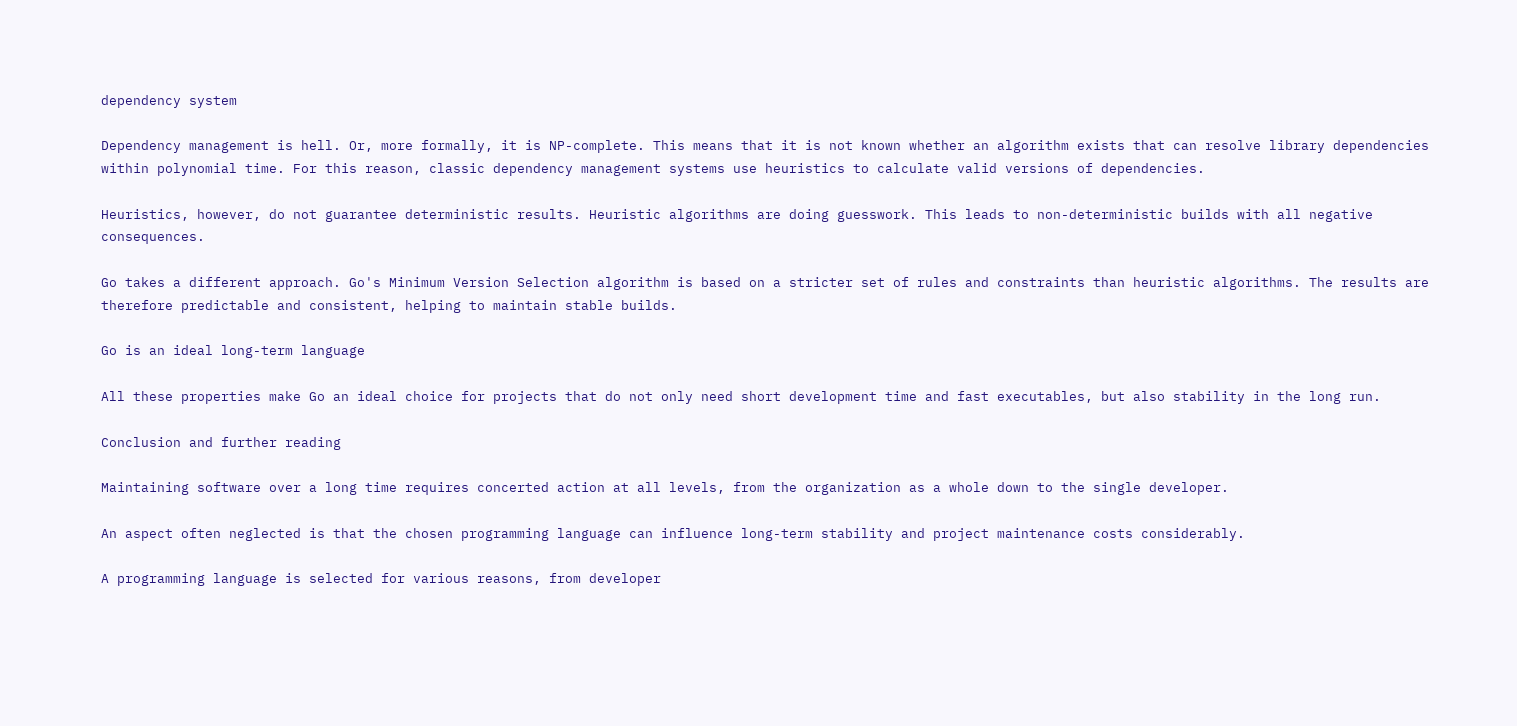dependency system

Dependency management is hell. Or, more formally, it is NP-complete. This means that it is not known whether an algorithm exists that can resolve library dependencies within polynomial time. For this reason, classic dependency management systems use heuristics to calculate valid versions of dependencies.

Heuristics, however, do not guarantee deterministic results. Heuristic algorithms are doing guesswork. This leads to non-deterministic builds with all negative consequences.

Go takes a different approach. Go's Minimum Version Selection algorithm is based on a stricter set of rules and constraints than heuristic algorithms. The results are therefore predictable and consistent, helping to maintain stable builds.

Go is an ideal long-term language

All these properties make Go an ideal choice for projects that do not only need short development time and fast executables, but also stability in the long run.

Conclusion and further reading

Maintaining software over a long time requires concerted action at all levels, from the organization as a whole down to the single developer.

An aspect often neglected is that the chosen programming language can influence long-term stability and project maintenance costs considerably.

A programming language is selected for various reasons, from developer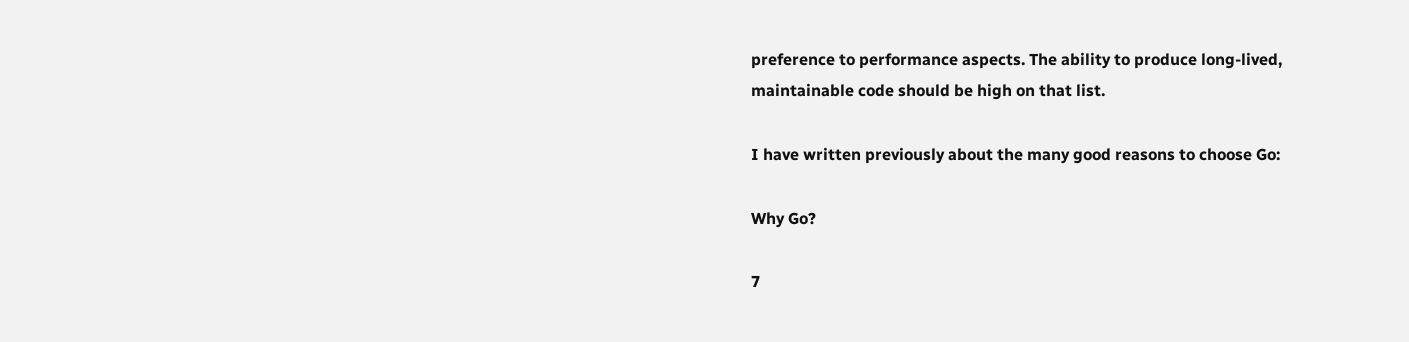preference to performance aspects. The ability to produce long-lived, maintainable code should be high on that list.

I have written previously about the many good reasons to choose Go:

Why Go?

7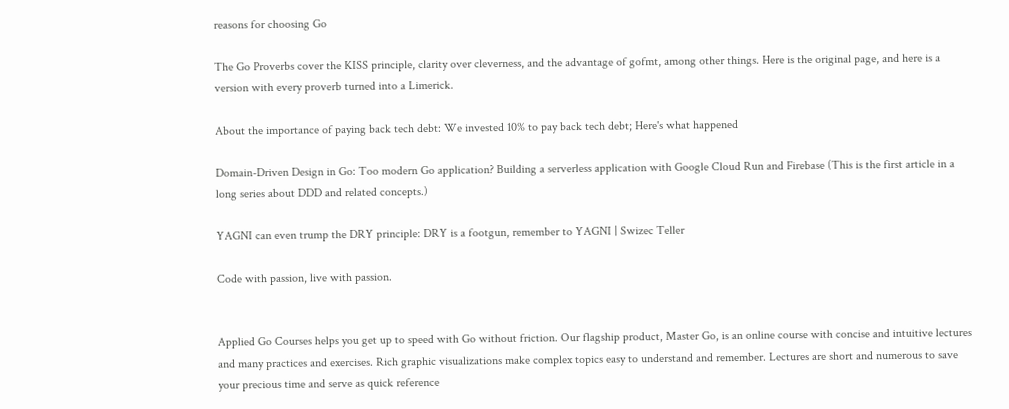reasons for choosing Go

The Go Proverbs cover the KISS principle, clarity over cleverness, and the advantage of gofmt, among other things. Here is the original page, and here is a version with every proverb turned into a Limerick.

About the importance of paying back tech debt: We invested 10% to pay back tech debt; Here's what happened

Domain-Driven Design in Go: Too modern Go application? Building a serverless application with Google Cloud Run and Firebase (This is the first article in a long series about DDD and related concepts.)

YAGNI can even trump the DRY principle: DRY is a footgun, remember to YAGNI | Swizec Teller

Code with passion, live with passion.


Applied Go Courses helps you get up to speed with Go without friction. Our flagship product, Master Go, is an online course with concise and intuitive lectures and many practices and exercises. Rich graphic visualizations make complex topics easy to understand and remember. Lectures are short and numerous to save your precious time and serve as quick reference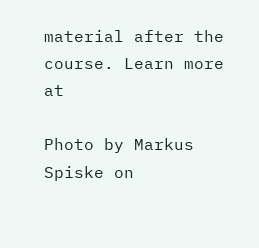material after the course. Learn more at

Photo by Markus Spiske on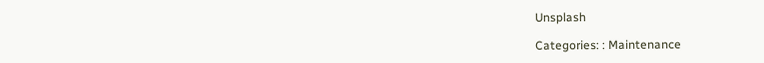Unsplash

Categories: : Maintenance